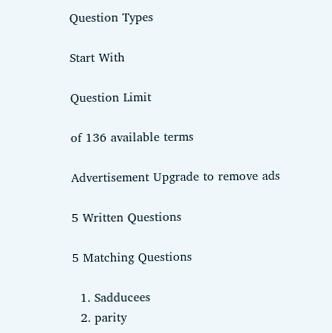Question Types

Start With

Question Limit

of 136 available terms

Advertisement Upgrade to remove ads

5 Written Questions

5 Matching Questions

  1. Sadducees
  2. parity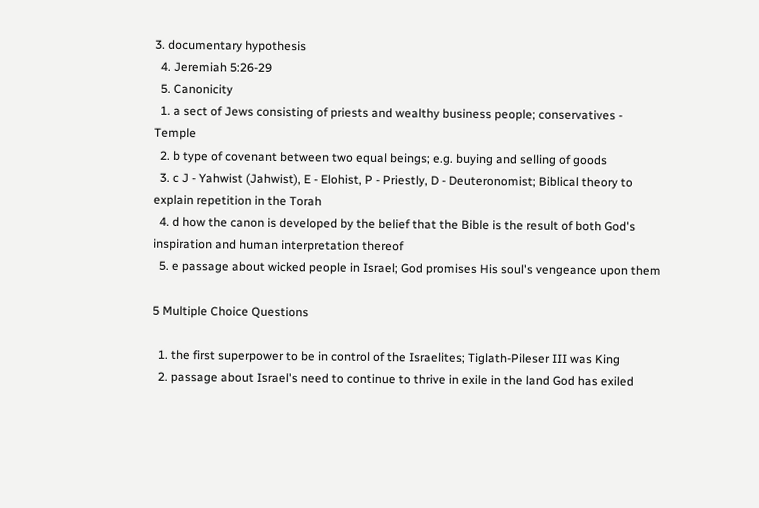3. documentary hypothesis
  4. Jeremiah 5:26-29
  5. Canonicity
  1. a sect of Jews consisting of priests and wealthy business people; conservatives - Temple
  2. b type of covenant between two equal beings; e.g. buying and selling of goods
  3. c J - Yahwist (Jahwist), E - Elohist, P - Priestly, D - Deuteronomist; Biblical theory to explain repetition in the Torah
  4. d how the canon is developed by the belief that the Bible is the result of both God's inspiration and human interpretation thereof
  5. e passage about wicked people in Israel; God promises His soul's vengeance upon them

5 Multiple Choice Questions

  1. the first superpower to be in control of the Israelites; Tiglath-Pileser III was King
  2. passage about Israel's need to continue to thrive in exile in the land God has exiled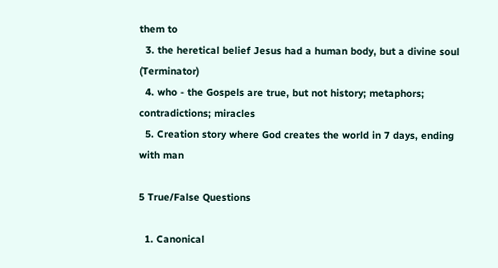them to
  3. the heretical belief Jesus had a human body, but a divine soul (Terminator)
  4. who - the Gospels are true, but not history; metaphors; contradictions; miracles
  5. Creation story where God creates the world in 7 days, ending with man

5 True/False Questions

  1. Canonical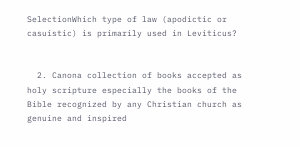SelectionWhich type of law (apodictic or casuistic) is primarily used in Leviticus?


  2. Canona collection of books accepted as holy scripture especially the books of the Bible recognized by any Christian church as genuine and inspired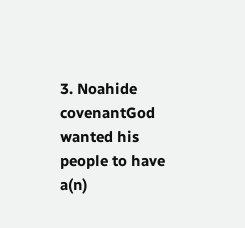3. Noahide covenantGod wanted his people to have a(n)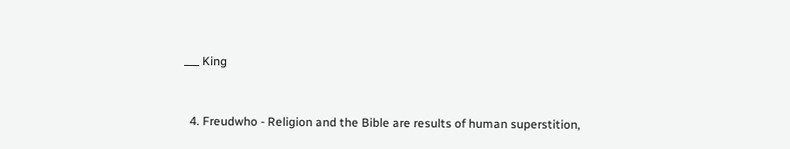___ King


  4. Freudwho - Religion and the Bible are results of human superstition,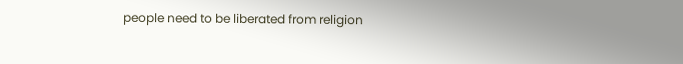people need to be liberated from religion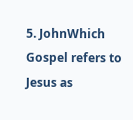5. JohnWhich Gospel refers to Jesus as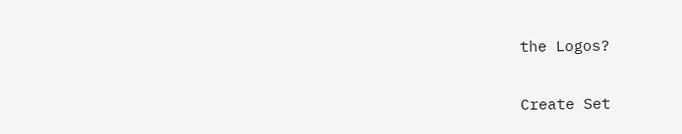the Logos?


Create Set